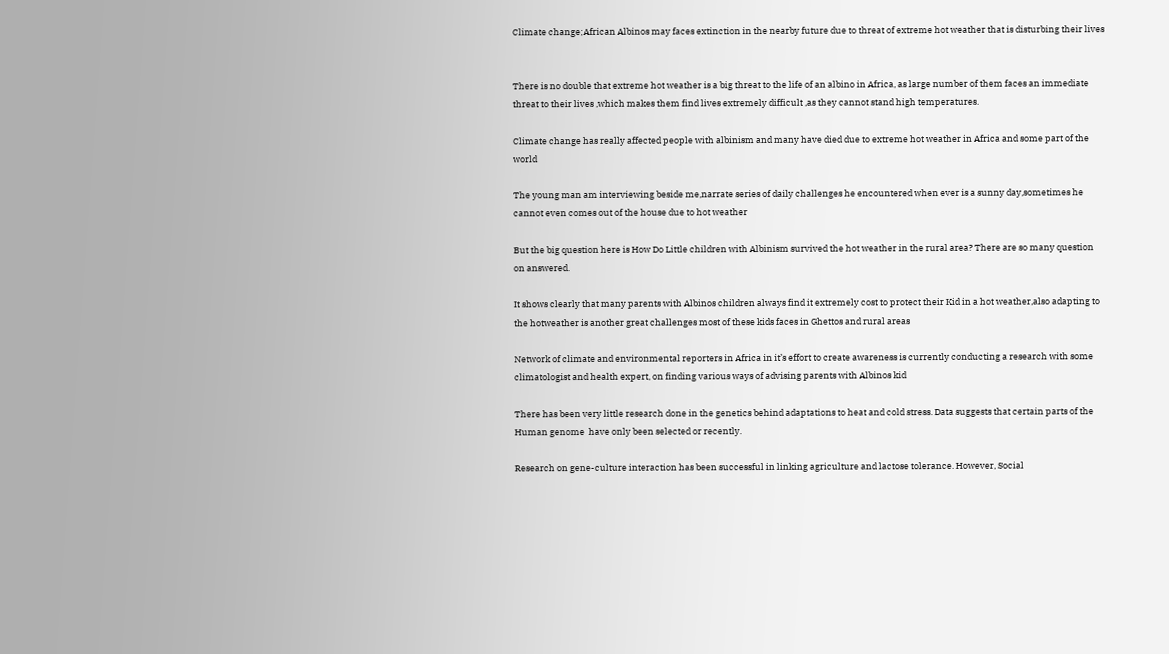Climate change;African Albinos may faces extinction in the nearby future due to threat of extreme hot weather that is disturbing their lives


There is no double that extreme hot weather is a big threat to the life of an albino in Africa, as large number of them faces an immediate threat to their lives ,which makes them find lives extremely difficult ,as they cannot stand high temperatures.

Climate change has really affected people with albinism and many have died due to extreme hot weather in Africa and some part of the world

The young man am interviewing beside me,narrate series of daily challenges he encountered when ever is a sunny day,sometimes he cannot even comes out of the house due to hot weather

But the big question here is How Do Little children with Albinism survived the hot weather in the rural area? There are so many question on answered.

It shows clearly that many parents with Albinos children always find it extremely cost to protect their Kid in a hot weather,also adapting to the hotweather is another great challenges most of these kids faces in Ghettos and rural areas

Network of climate and environmental reporters in Africa in it’s effort to create awareness is currently conducting a research with some climatologist and health expert, on finding various ways of advising parents with Albinos kid

There has been very little research done in the genetics behind adaptations to heat and cold stress. Data suggests that certain parts of the Human genome  have only been selected or recently.

Research on gene-culture interaction has been successful in linking agriculture and lactose tolerance. However, Social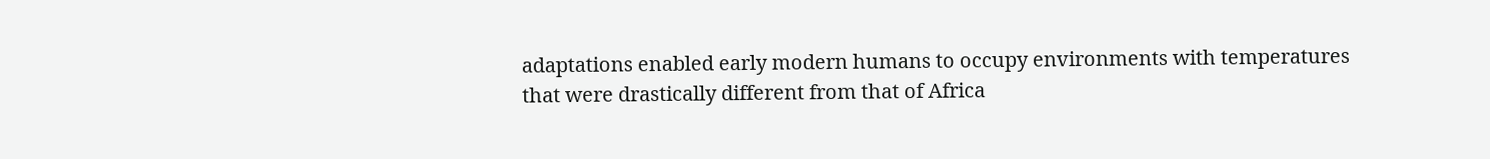adaptations enabled early modern humans to occupy environments with temperatures that were drastically different from that of Africa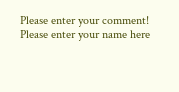Please enter your comment!
Please enter your name here